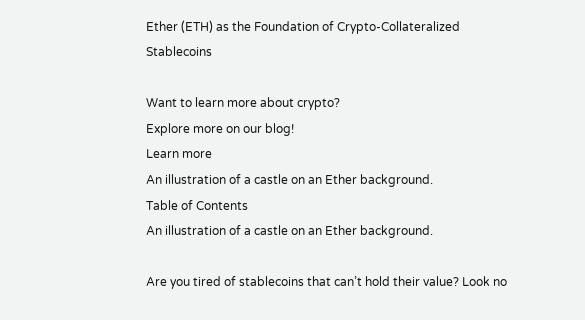Ether (ETH) as the Foundation of Crypto-Collateralized Stablecoins

Want to learn more about crypto?
Explore more on our blog!
Learn more
An illustration of a castle on an Ether background.
Table of Contents
An illustration of a castle on an Ether background.

Are you tired of stablecoins that can’t hold their value? Look no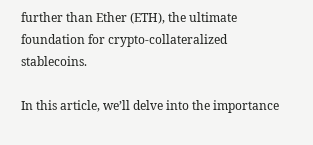further than Ether (ETH), the ultimate foundation for crypto-collateralized stablecoins.

In this article, we’ll delve into the importance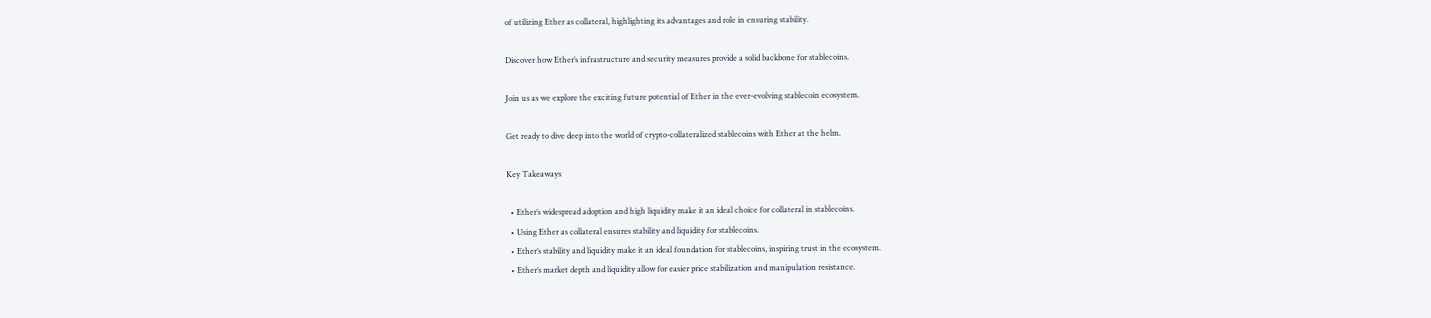of utilizing Ether as collateral, highlighting its advantages and role in ensuring stability.

Discover how Ether’s infrastructure and security measures provide a solid backbone for stablecoins.

Join us as we explore the exciting future potential of Ether in the ever-evolving stablecoin ecosystem.

Get ready to dive deep into the world of crypto-collateralized stablecoins with Ether at the helm.

Key Takeaways

  • Ether’s widespread adoption and high liquidity make it an ideal choice for collateral in stablecoins.
  • Using Ether as collateral ensures stability and liquidity for stablecoins.
  • Ether’s stability and liquidity make it an ideal foundation for stablecoins, inspiring trust in the ecosystem.
  • Ether’s market depth and liquidity allow for easier price stabilization and manipulation resistance.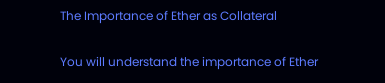The Importance of Ether as Collateral

You will understand the importance of Ether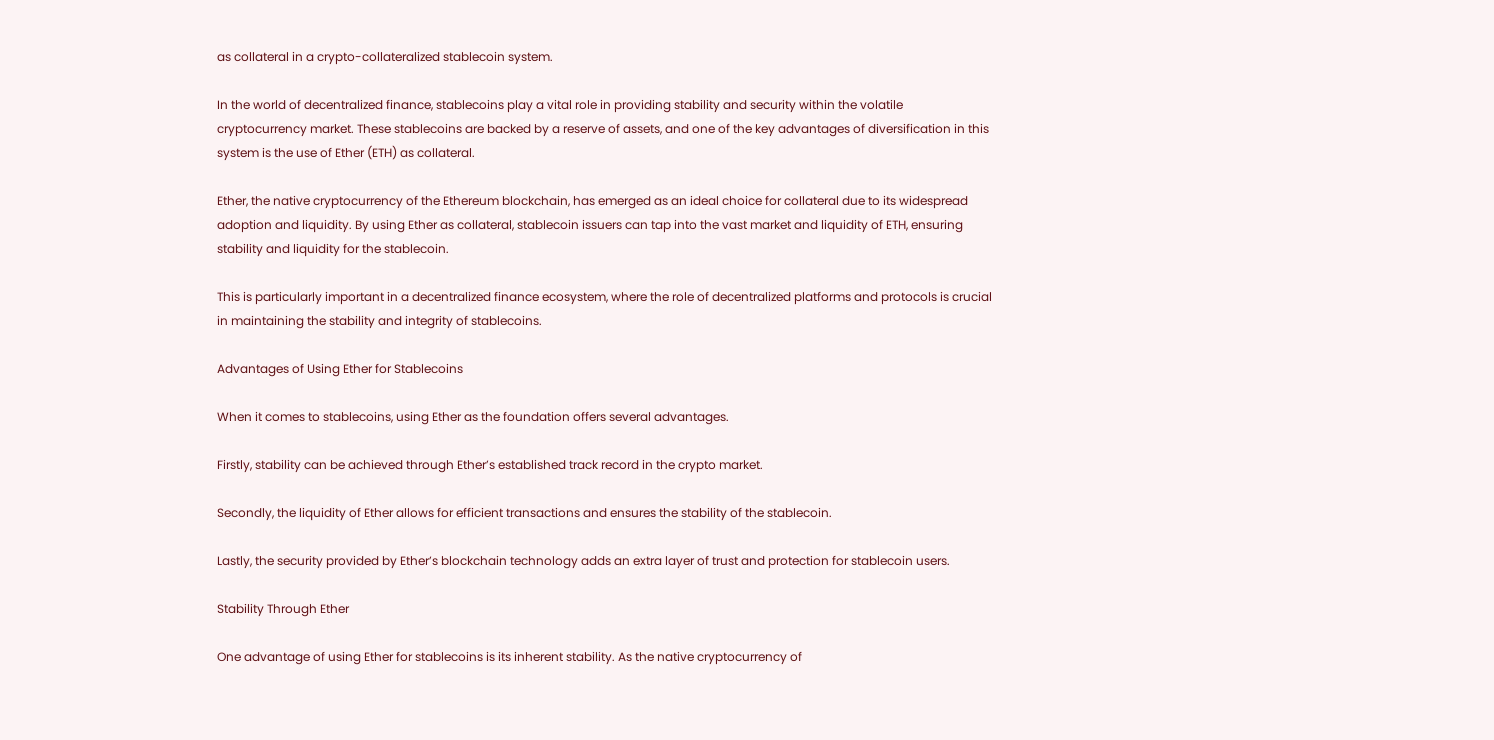as collateral in a crypto-collateralized stablecoin system.

In the world of decentralized finance, stablecoins play a vital role in providing stability and security within the volatile cryptocurrency market. These stablecoins are backed by a reserve of assets, and one of the key advantages of diversification in this system is the use of Ether (ETH) as collateral.

Ether, the native cryptocurrency of the Ethereum blockchain, has emerged as an ideal choice for collateral due to its widespread adoption and liquidity. By using Ether as collateral, stablecoin issuers can tap into the vast market and liquidity of ETH, ensuring stability and liquidity for the stablecoin.

This is particularly important in a decentralized finance ecosystem, where the role of decentralized platforms and protocols is crucial in maintaining the stability and integrity of stablecoins.

Advantages of Using Ether for Stablecoins

When it comes to stablecoins, using Ether as the foundation offers several advantages.

Firstly, stability can be achieved through Ether’s established track record in the crypto market.

Secondly, the liquidity of Ether allows for efficient transactions and ensures the stability of the stablecoin.

Lastly, the security provided by Ether’s blockchain technology adds an extra layer of trust and protection for stablecoin users.

Stability Through Ether

One advantage of using Ether for stablecoins is its inherent stability. As the native cryptocurrency of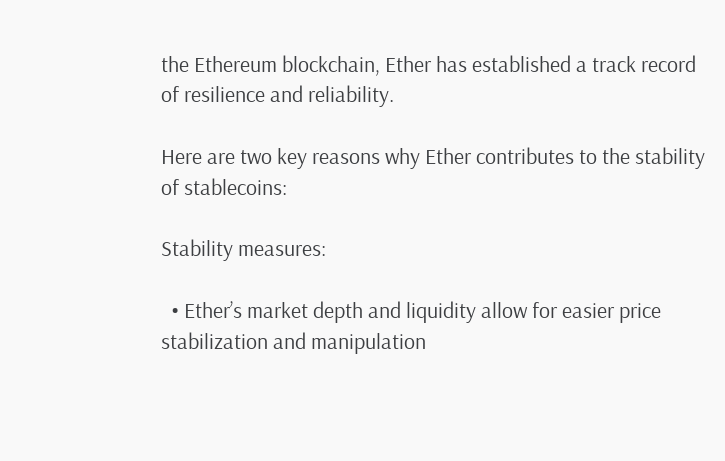the Ethereum blockchain, Ether has established a track record of resilience and reliability.

Here are two key reasons why Ether contributes to the stability of stablecoins:

Stability measures:

  • Ether’s market depth and liquidity allow for easier price stabilization and manipulation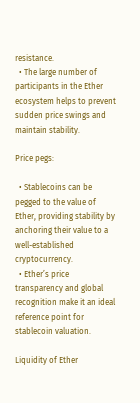resistance.
  • The large number of participants in the Ether ecosystem helps to prevent sudden price swings and maintain stability.

Price pegs:

  • Stablecoins can be pegged to the value of Ether, providing stability by anchoring their value to a well-established cryptocurrency.
  • Ether’s price transparency and global recognition make it an ideal reference point for stablecoin valuation.

Liquidity of Ether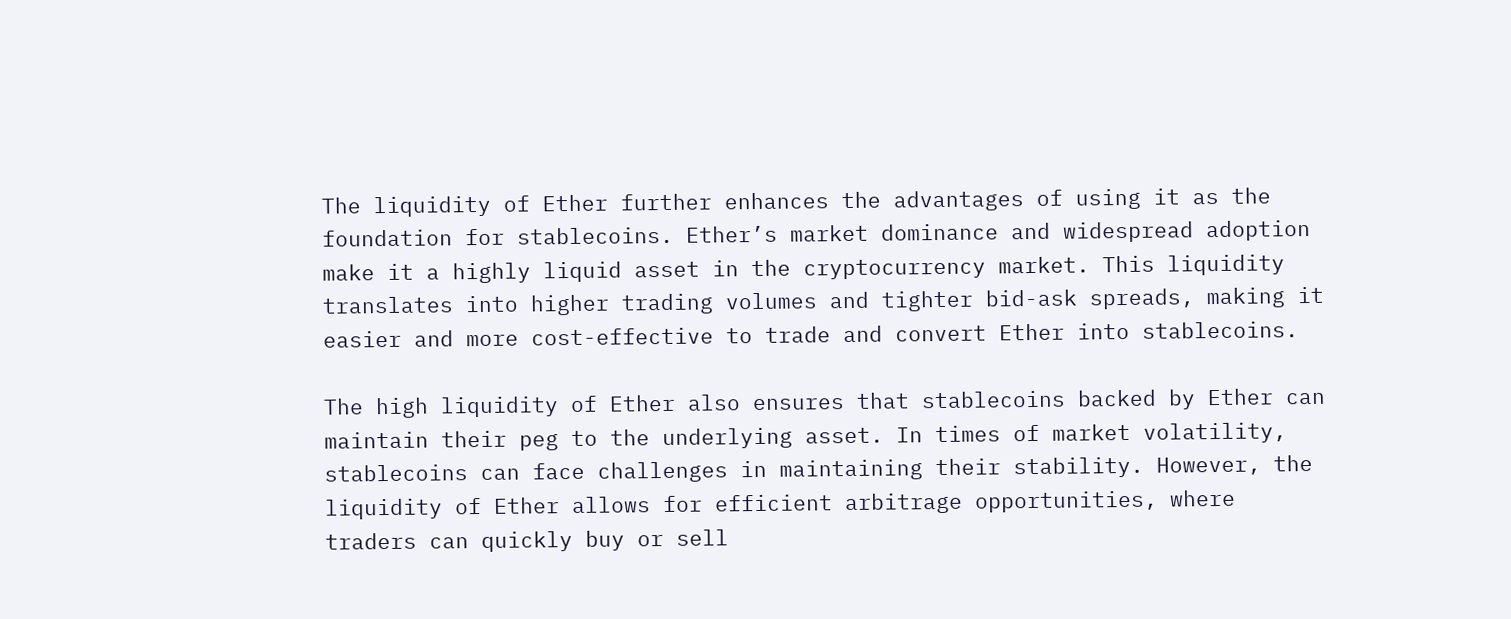The liquidity of Ether further enhances the advantages of using it as the foundation for stablecoins. Ether’s market dominance and widespread adoption make it a highly liquid asset in the cryptocurrency market. This liquidity translates into higher trading volumes and tighter bid-ask spreads, making it easier and more cost-effective to trade and convert Ether into stablecoins.

The high liquidity of Ether also ensures that stablecoins backed by Ether can maintain their peg to the underlying asset. In times of market volatility, stablecoins can face challenges in maintaining their stability. However, the liquidity of Ether allows for efficient arbitrage opportunities, where traders can quickly buy or sell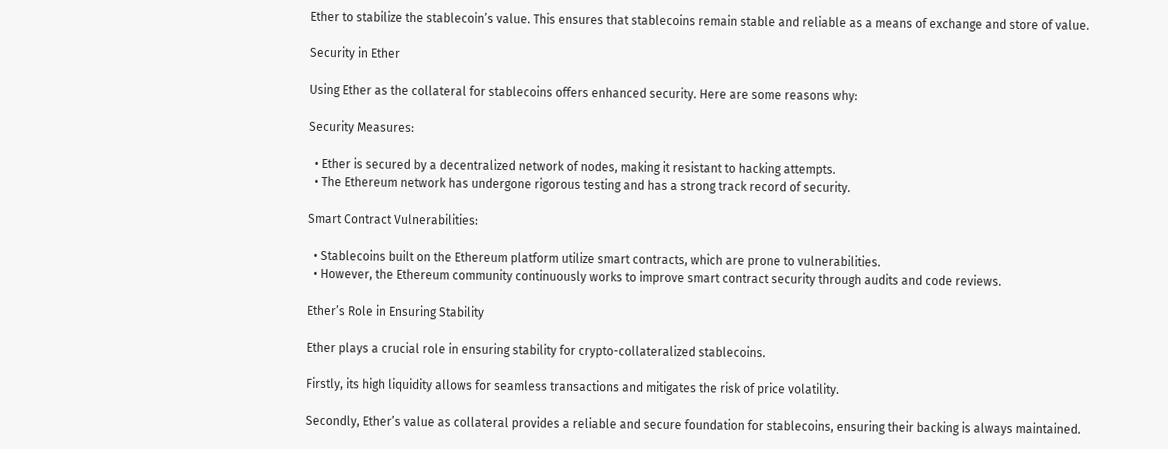Ether to stabilize the stablecoin’s value. This ensures that stablecoins remain stable and reliable as a means of exchange and store of value.

Security in Ether

Using Ether as the collateral for stablecoins offers enhanced security. Here are some reasons why:

Security Measures:

  • Ether is secured by a decentralized network of nodes, making it resistant to hacking attempts.
  • The Ethereum network has undergone rigorous testing and has a strong track record of security.

Smart Contract Vulnerabilities:

  • Stablecoins built on the Ethereum platform utilize smart contracts, which are prone to vulnerabilities.
  • However, the Ethereum community continuously works to improve smart contract security through audits and code reviews.

Ether’s Role in Ensuring Stability

Ether plays a crucial role in ensuring stability for crypto-collateralized stablecoins.

Firstly, its high liquidity allows for seamless transactions and mitigates the risk of price volatility.

Secondly, Ether’s value as collateral provides a reliable and secure foundation for stablecoins, ensuring their backing is always maintained.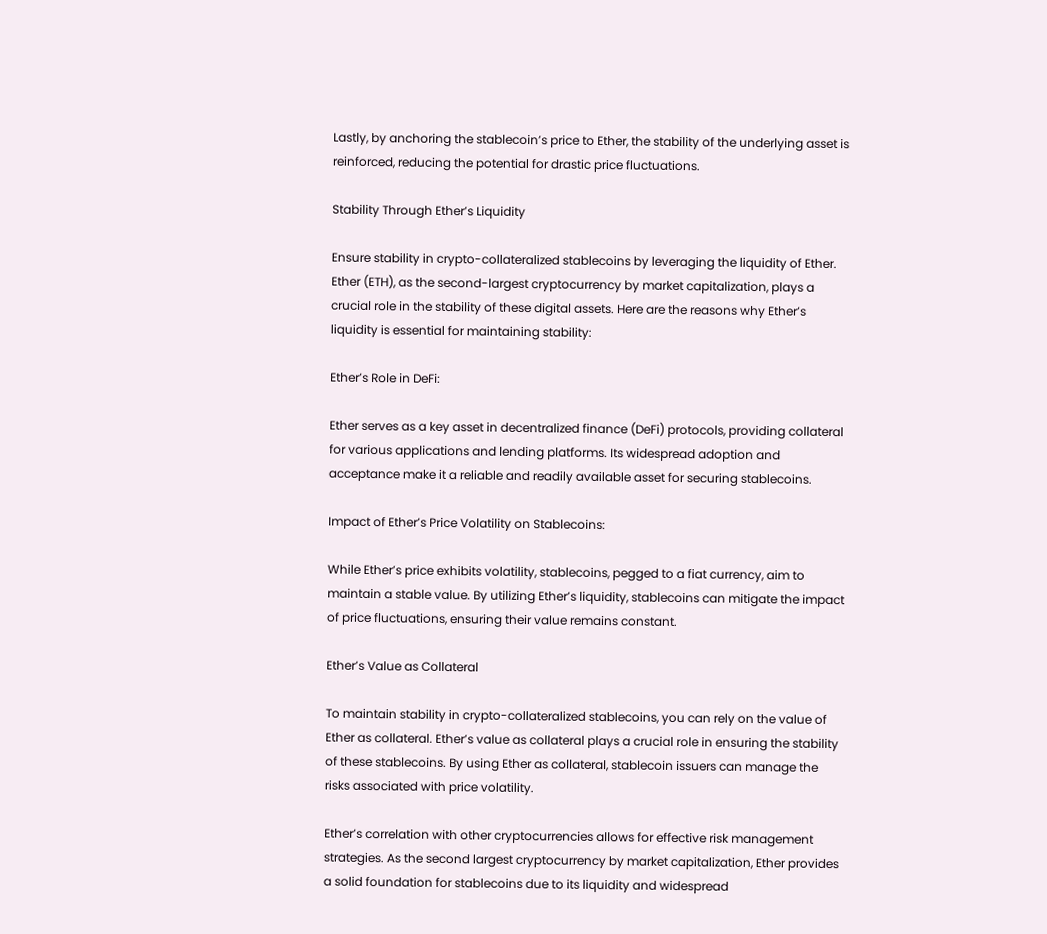Lastly, by anchoring the stablecoin’s price to Ether, the stability of the underlying asset is reinforced, reducing the potential for drastic price fluctuations.

Stability Through Ether’s Liquidity

Ensure stability in crypto-collateralized stablecoins by leveraging the liquidity of Ether. Ether (ETH), as the second-largest cryptocurrency by market capitalization, plays a crucial role in the stability of these digital assets. Here are the reasons why Ether’s liquidity is essential for maintaining stability:

Ether’s Role in DeFi:

Ether serves as a key asset in decentralized finance (DeFi) protocols, providing collateral for various applications and lending platforms. Its widespread adoption and acceptance make it a reliable and readily available asset for securing stablecoins.

Impact of Ether’s Price Volatility on Stablecoins:

While Ether’s price exhibits volatility, stablecoins, pegged to a fiat currency, aim to maintain a stable value. By utilizing Ether’s liquidity, stablecoins can mitigate the impact of price fluctuations, ensuring their value remains constant.

Ether’s Value as Collateral

To maintain stability in crypto-collateralized stablecoins, you can rely on the value of Ether as collateral. Ether’s value as collateral plays a crucial role in ensuring the stability of these stablecoins. By using Ether as collateral, stablecoin issuers can manage the risks associated with price volatility.

Ether’s correlation with other cryptocurrencies allows for effective risk management strategies. As the second largest cryptocurrency by market capitalization, Ether provides a solid foundation for stablecoins due to its liquidity and widespread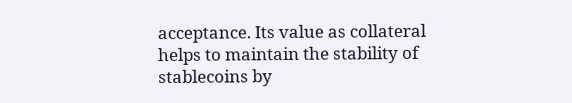acceptance. Its value as collateral helps to maintain the stability of stablecoins by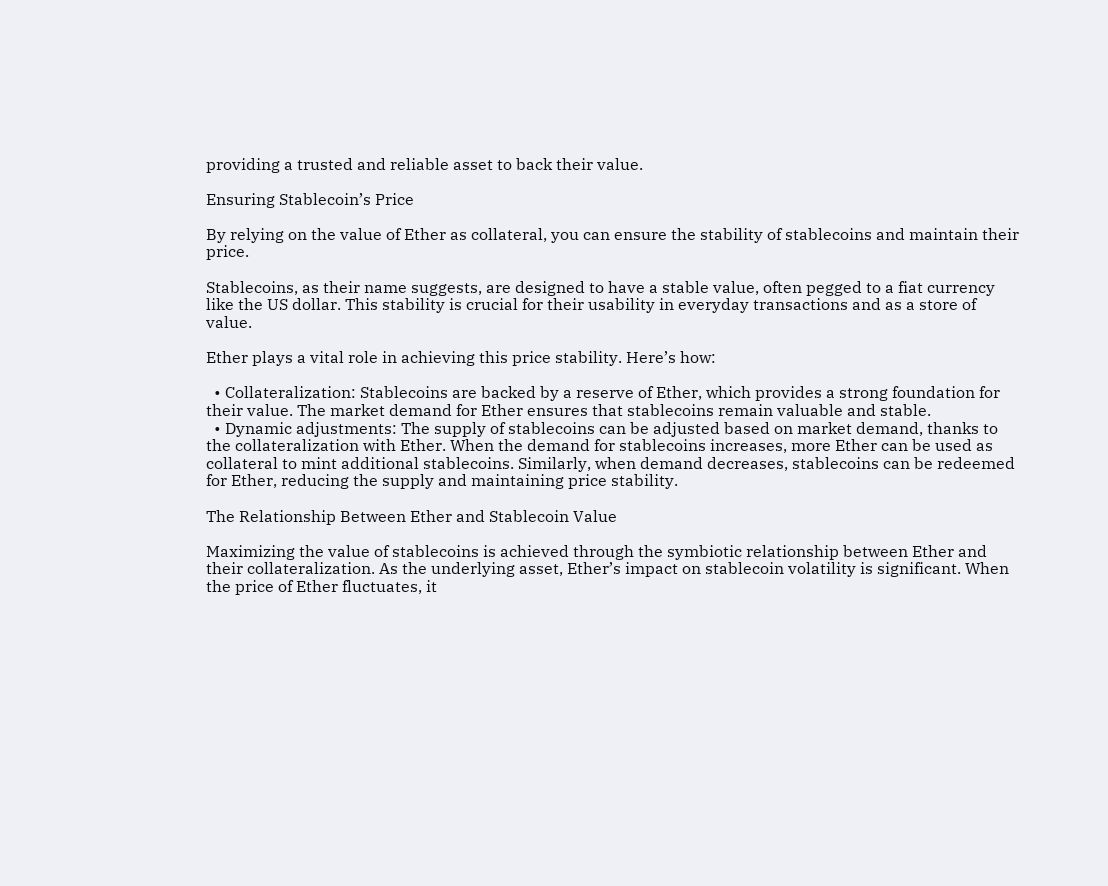providing a trusted and reliable asset to back their value.

Ensuring Stablecoin’s Price

By relying on the value of Ether as collateral, you can ensure the stability of stablecoins and maintain their price.

Stablecoins, as their name suggests, are designed to have a stable value, often pegged to a fiat currency like the US dollar. This stability is crucial for their usability in everyday transactions and as a store of value.

Ether plays a vital role in achieving this price stability. Here’s how:

  • Collateralization: Stablecoins are backed by a reserve of Ether, which provides a strong foundation for their value. The market demand for Ether ensures that stablecoins remain valuable and stable.
  • Dynamic adjustments: The supply of stablecoins can be adjusted based on market demand, thanks to the collateralization with Ether. When the demand for stablecoins increases, more Ether can be used as collateral to mint additional stablecoins. Similarly, when demand decreases, stablecoins can be redeemed for Ether, reducing the supply and maintaining price stability.

The Relationship Between Ether and Stablecoin Value

Maximizing the value of stablecoins is achieved through the symbiotic relationship between Ether and their collateralization. As the underlying asset, Ether’s impact on stablecoin volatility is significant. When the price of Ether fluctuates, it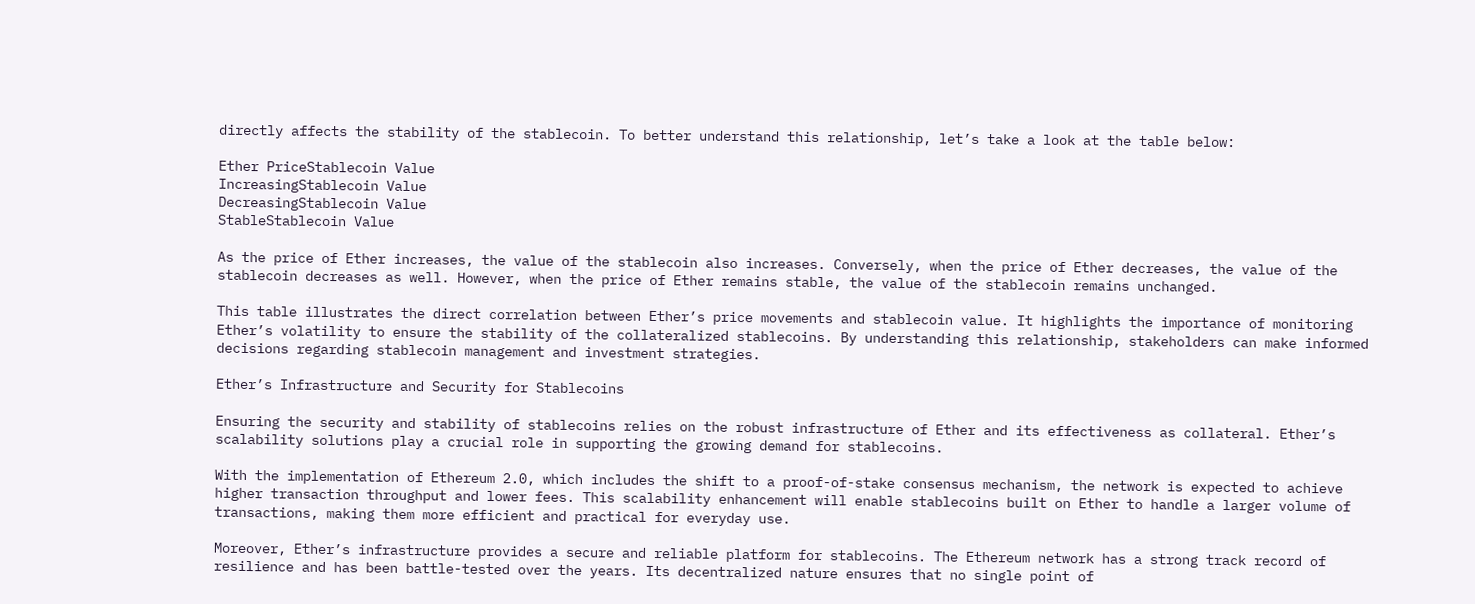directly affects the stability of the stablecoin. To better understand this relationship, let’s take a look at the table below:

Ether PriceStablecoin Value
IncreasingStablecoin Value
DecreasingStablecoin Value
StableStablecoin Value

As the price of Ether increases, the value of the stablecoin also increases. Conversely, when the price of Ether decreases, the value of the stablecoin decreases as well. However, when the price of Ether remains stable, the value of the stablecoin remains unchanged.

This table illustrates the direct correlation between Ether’s price movements and stablecoin value. It highlights the importance of monitoring Ether’s volatility to ensure the stability of the collateralized stablecoins. By understanding this relationship, stakeholders can make informed decisions regarding stablecoin management and investment strategies.

Ether’s Infrastructure and Security for Stablecoins

Ensuring the security and stability of stablecoins relies on the robust infrastructure of Ether and its effectiveness as collateral. Ether’s scalability solutions play a crucial role in supporting the growing demand for stablecoins.

With the implementation of Ethereum 2.0, which includes the shift to a proof-of-stake consensus mechanism, the network is expected to achieve higher transaction throughput and lower fees. This scalability enhancement will enable stablecoins built on Ether to handle a larger volume of transactions, making them more efficient and practical for everyday use.

Moreover, Ether’s infrastructure provides a secure and reliable platform for stablecoins. The Ethereum network has a strong track record of resilience and has been battle-tested over the years. Its decentralized nature ensures that no single point of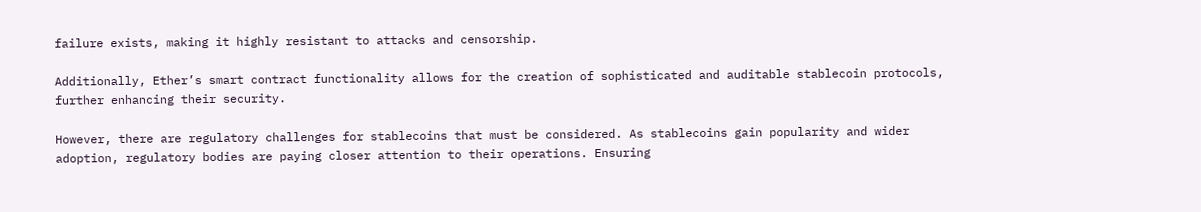failure exists, making it highly resistant to attacks and censorship.

Additionally, Ether’s smart contract functionality allows for the creation of sophisticated and auditable stablecoin protocols, further enhancing their security.

However, there are regulatory challenges for stablecoins that must be considered. As stablecoins gain popularity and wider adoption, regulatory bodies are paying closer attention to their operations. Ensuring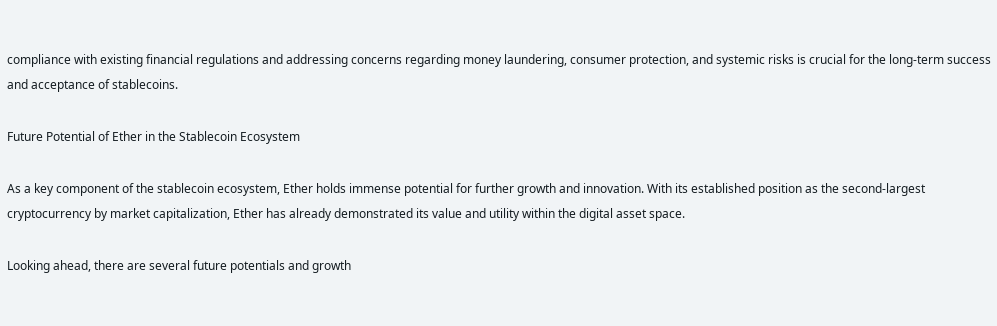compliance with existing financial regulations and addressing concerns regarding money laundering, consumer protection, and systemic risks is crucial for the long-term success and acceptance of stablecoins.

Future Potential of Ether in the Stablecoin Ecosystem

As a key component of the stablecoin ecosystem, Ether holds immense potential for further growth and innovation. With its established position as the second-largest cryptocurrency by market capitalization, Ether has already demonstrated its value and utility within the digital asset space.

Looking ahead, there are several future potentials and growth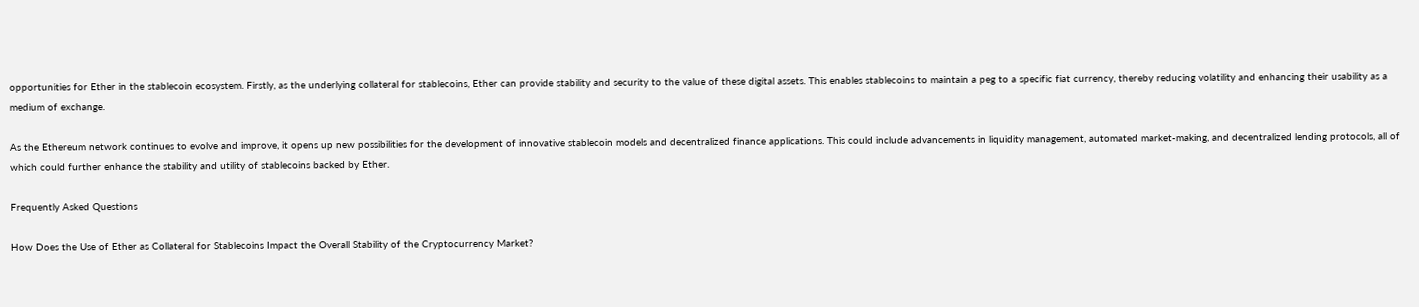opportunities for Ether in the stablecoin ecosystem. Firstly, as the underlying collateral for stablecoins, Ether can provide stability and security to the value of these digital assets. This enables stablecoins to maintain a peg to a specific fiat currency, thereby reducing volatility and enhancing their usability as a medium of exchange.

As the Ethereum network continues to evolve and improve, it opens up new possibilities for the development of innovative stablecoin models and decentralized finance applications. This could include advancements in liquidity management, automated market-making, and decentralized lending protocols, all of which could further enhance the stability and utility of stablecoins backed by Ether.

Frequently Asked Questions

How Does the Use of Ether as Collateral for Stablecoins Impact the Overall Stability of the Cryptocurrency Market?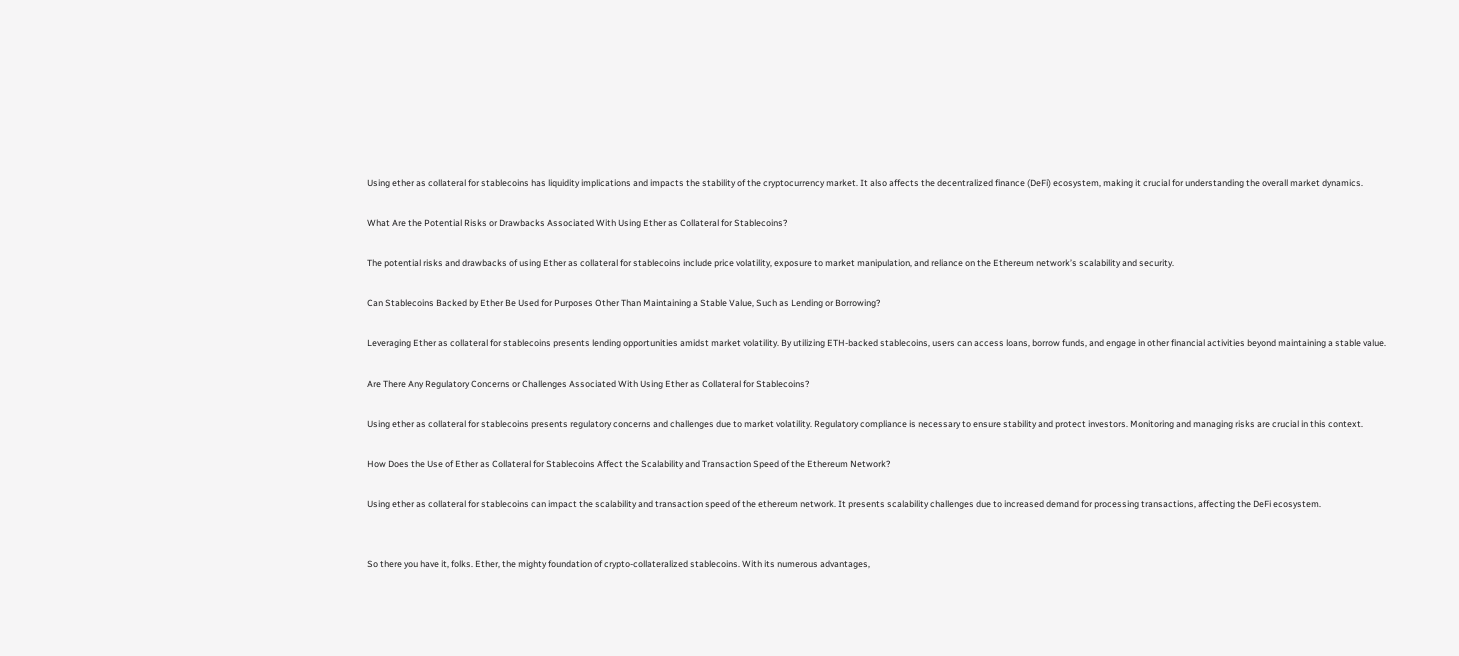Using ether as collateral for stablecoins has liquidity implications and impacts the stability of the cryptocurrency market. It also affects the decentralized finance (DeFi) ecosystem, making it crucial for understanding the overall market dynamics.

What Are the Potential Risks or Drawbacks Associated With Using Ether as Collateral for Stablecoins?

The potential risks and drawbacks of using Ether as collateral for stablecoins include price volatility, exposure to market manipulation, and reliance on the Ethereum network’s scalability and security.

Can Stablecoins Backed by Ether Be Used for Purposes Other Than Maintaining a Stable Value, Such as Lending or Borrowing?

Leveraging Ether as collateral for stablecoins presents lending opportunities amidst market volatility. By utilizing ETH-backed stablecoins, users can access loans, borrow funds, and engage in other financial activities beyond maintaining a stable value.

Are There Any Regulatory Concerns or Challenges Associated With Using Ether as Collateral for Stablecoins?

Using ether as collateral for stablecoins presents regulatory concerns and challenges due to market volatility. Regulatory compliance is necessary to ensure stability and protect investors. Monitoring and managing risks are crucial in this context.

How Does the Use of Ether as Collateral for Stablecoins Affect the Scalability and Transaction Speed of the Ethereum Network?

Using ether as collateral for stablecoins can impact the scalability and transaction speed of the ethereum network. It presents scalability challenges due to increased demand for processing transactions, affecting the DeFi ecosystem.


So there you have it, folks. Ether, the mighty foundation of crypto-collateralized stablecoins. With its numerous advantages,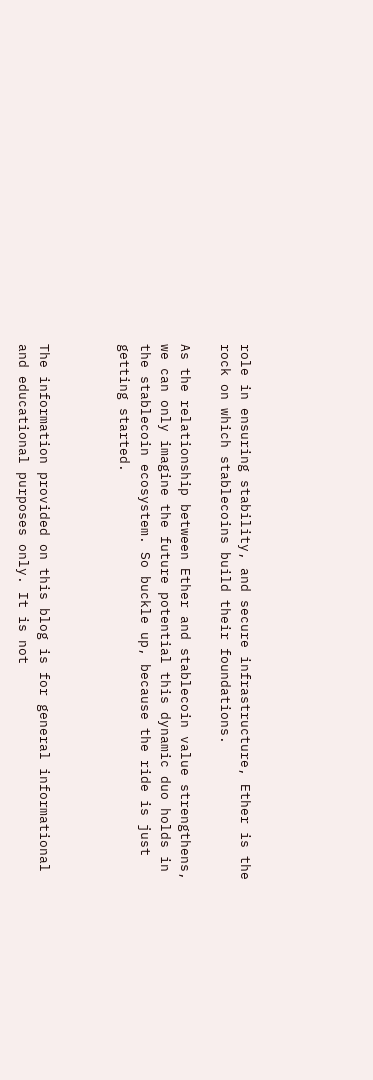role in ensuring stability, and secure infrastructure, Ether is the rock on which stablecoins build their foundations.

As the relationship between Ether and stablecoin value strengthens, we can only imagine the future potential this dynamic duo holds in the stablecoin ecosystem. So buckle up, because the ride is just getting started.



The information provided on this blog is for general informational and educational purposes only. It is not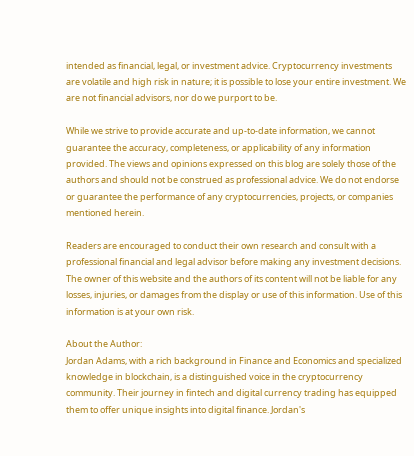intended as financial, legal, or investment advice. Cryptocurrency investments are volatile and high risk in nature; it is possible to lose your entire investment. We are not financial advisors, nor do we purport to be.

While we strive to provide accurate and up-to-date information, we cannot guarantee the accuracy, completeness, or applicability of any information provided. The views and opinions expressed on this blog are solely those of the authors and should not be construed as professional advice. We do not endorse or guarantee the performance of any cryptocurrencies, projects, or companies mentioned herein.

Readers are encouraged to conduct their own research and consult with a professional financial and legal advisor before making any investment decisions. The owner of this website and the authors of its content will not be liable for any losses, injuries, or damages from the display or use of this information. Use of this information is at your own risk.

About the Author:
Jordan Adams, with a rich background in Finance and Economics and specialized knowledge in blockchain, is a distinguished voice in the cryptocurrency community. Their journey in fintech and digital currency trading has equipped them to offer unique insights into digital finance. Jordan's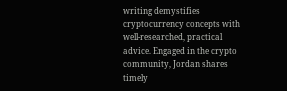writing demystifies cryptocurrency concepts with well-researched, practical advice. Engaged in the crypto community, Jordan shares timely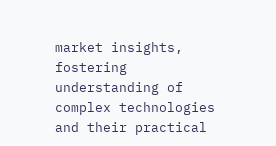market insights, fostering understanding of complex technologies and their practical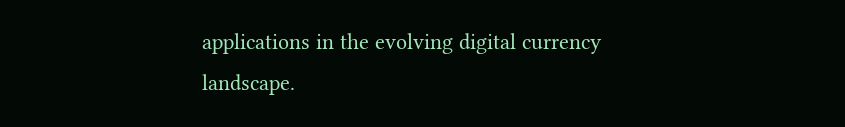applications in the evolving digital currency landscape.